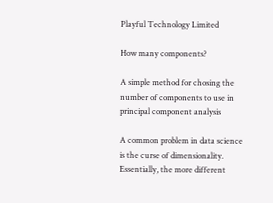Playful Technology Limited

How many components?

A simple method for chosing the number of components to use in principal component analysis

A common problem in data science is the curse of dimensionality. Essentially, the more different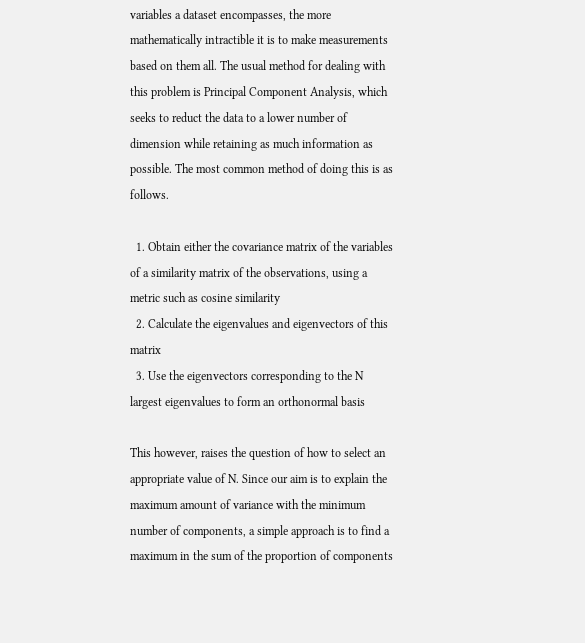variables a dataset encompasses, the more mathematically intractible it is to make measurements based on them all. The usual method for dealing with this problem is Principal Component Analysis, which seeks to reduct the data to a lower number of dimension while retaining as much information as possible. The most common method of doing this is as follows.

  1. Obtain either the covariance matrix of the variables of a similarity matrix of the observations, using a metric such as cosine similarity
  2. Calculate the eigenvalues and eigenvectors of this matrix
  3. Use the eigenvectors corresponding to the N largest eigenvalues to form an orthonormal basis

This however, raises the question of how to select an appropriate value of N. Since our aim is to explain the maximum amount of variance with the minimum number of components, a simple approach is to find a maximum in the sum of the proportion of components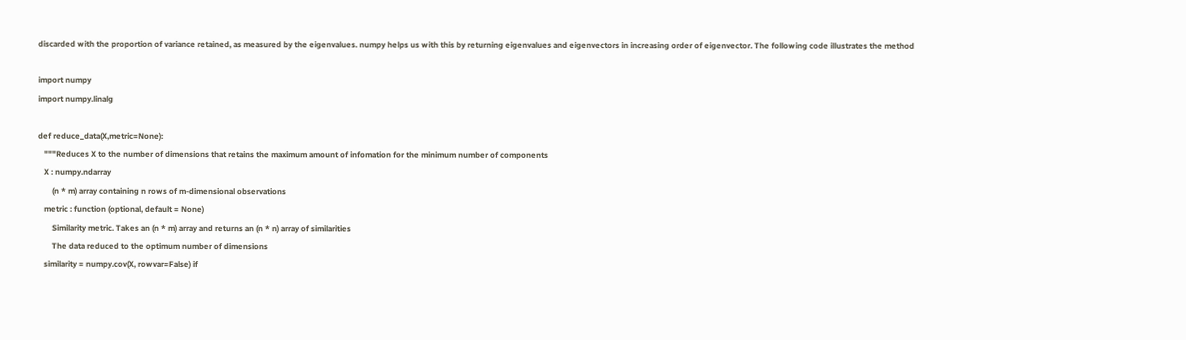discarded with the proportion of variance retained, as measured by the eigenvalues. numpy helps us with this by returning eigenvalues and eigenvectors in increasing order of eigenvector. The following code illustrates the method

import numpy
import numpy.linalg

def reduce_data(X,metric=None):
   """Reduces X to the number of dimensions that retains the maximum amount of infomation for the minimum number of components
   X : numpy.ndarray
       (n * m) array containing n rows of m-dimensional observations
   metric : function (optional, default = None)
       Similarity metric. Takes an (n * m) array and returns an (n * n) array of similarities
       The data reduced to the optimum number of dimensions
   similarity = numpy.cov(X, rowvar=False) if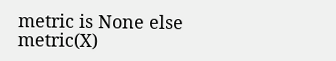metric is None else metric(X)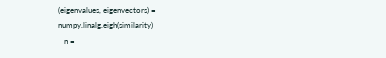(eigenvalues, eigenvectors) = numpy.linalg.eigh(similarity)
   n =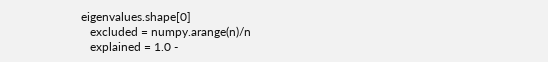eigenvalues.shape[0]
   excluded = numpy.arange(n)/n
   explained = 1.0 -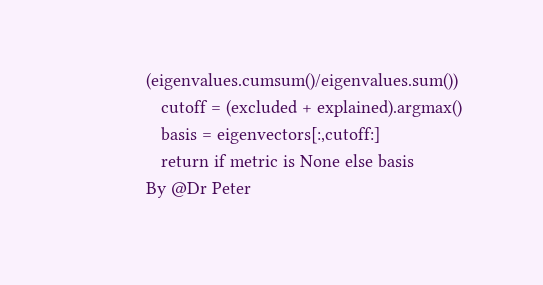(eigenvalues.cumsum()/eigenvalues.sum())
   cutoff = (excluded + explained).argmax()
   basis = eigenvectors[:,cutoff:]
   return if metric is None else basis
By @Dr Peter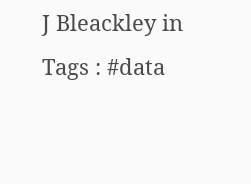J Bleackley in
Tags : #data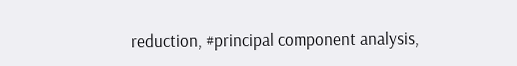reduction, #principal component analysis,